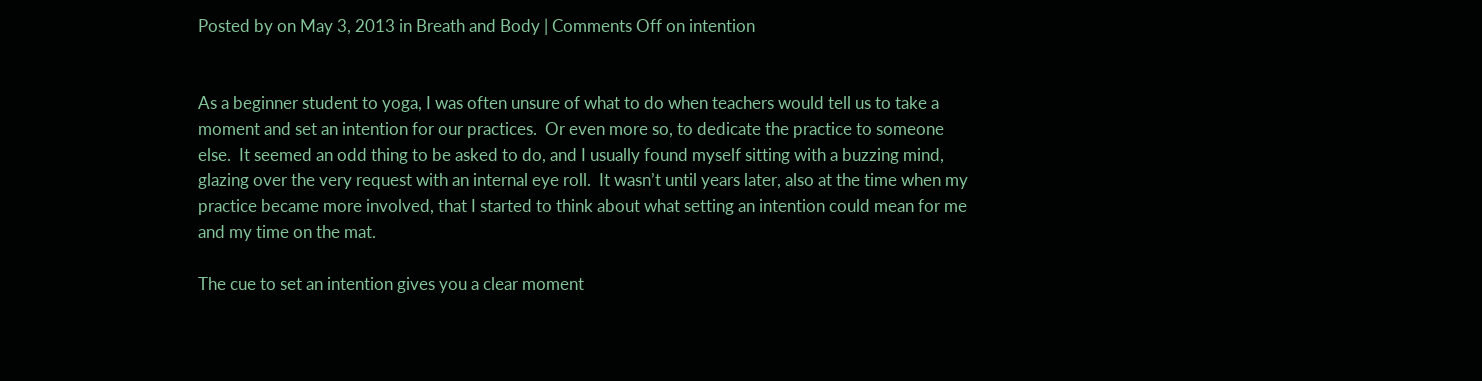Posted by on May 3, 2013 in Breath and Body | Comments Off on intention


As a beginner student to yoga, I was often unsure of what to do when teachers would tell us to take a moment and set an intention for our practices.  Or even more so, to dedicate the practice to someone else.  It seemed an odd thing to be asked to do, and I usually found myself sitting with a buzzing mind, glazing over the very request with an internal eye roll.  It wasn’t until years later, also at the time when my practice became more involved, that I started to think about what setting an intention could mean for me and my time on the mat.

The cue to set an intention gives you a clear moment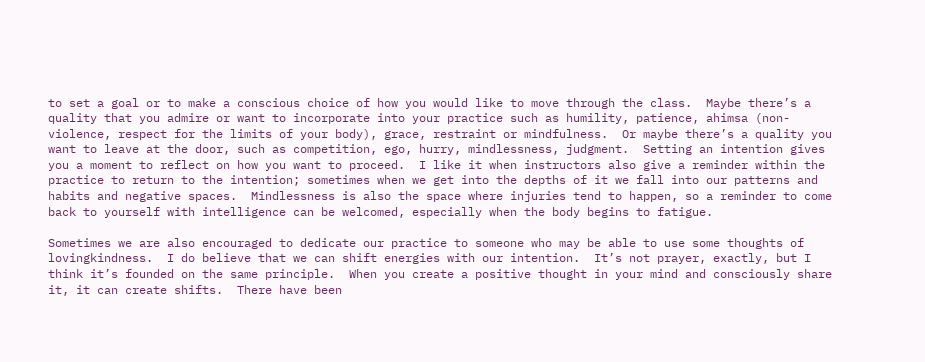to set a goal or to make a conscious choice of how you would like to move through the class.  Maybe there’s a quality that you admire or want to incorporate into your practice such as humility, patience, ahimsa (non-violence, respect for the limits of your body), grace, restraint or mindfulness.  Or maybe there’s a quality you want to leave at the door, such as competition, ego, hurry, mindlessness, judgment.  Setting an intention gives you a moment to reflect on how you want to proceed.  I like it when instructors also give a reminder within the practice to return to the intention; sometimes when we get into the depths of it we fall into our patterns and habits and negative spaces.  Mindlessness is also the space where injuries tend to happen, so a reminder to come back to yourself with intelligence can be welcomed, especially when the body begins to fatigue.

Sometimes we are also encouraged to dedicate our practice to someone who may be able to use some thoughts of lovingkindness.  I do believe that we can shift energies with our intention.  It’s not prayer, exactly, but I think it’s founded on the same principle.  When you create a positive thought in your mind and consciously share it, it can create shifts.  There have been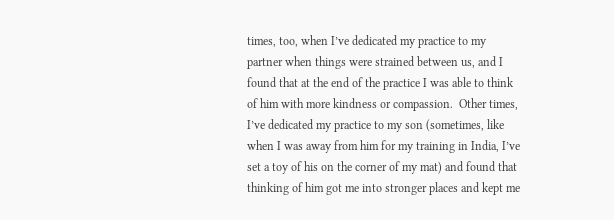times, too, when I’ve dedicated my practice to my partner when things were strained between us, and I found that at the end of the practice I was able to think of him with more kindness or compassion.  Other times, I’ve dedicated my practice to my son (sometimes, like when I was away from him for my training in India, I’ve set a toy of his on the corner of my mat) and found that thinking of him got me into stronger places and kept me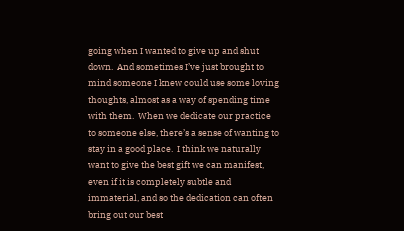going when I wanted to give up and shut down.  And sometimes I’ve just brought to mind someone I knew could use some loving thoughts, almost as a way of spending time with them.  When we dedicate our practice to someone else, there’s a sense of wanting to stay in a good place.  I think we naturally want to give the best gift we can manifest, even if it is completely subtle and immaterial, and so the dedication can often bring out our best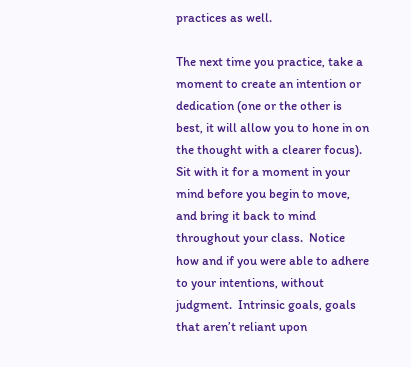practices as well.

The next time you practice, take a moment to create an intention or dedication (one or the other is best, it will allow you to hone in on the thought with a clearer focus).  Sit with it for a moment in your mind before you begin to move, and bring it back to mind throughout your class.  Notice how and if you were able to adhere to your intentions, without judgment.  Intrinsic goals, goals that aren’t reliant upon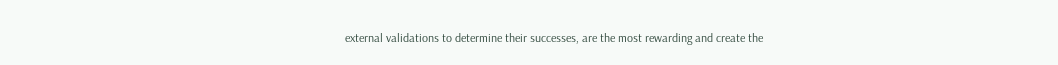external validations to determine their successes, are the most rewarding and create the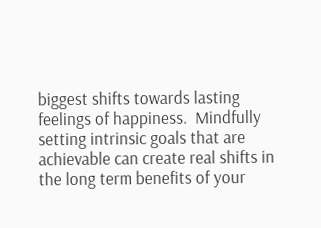biggest shifts towards lasting feelings of happiness.  Mindfully setting intrinsic goals that are achievable can create real shifts in the long term benefits of your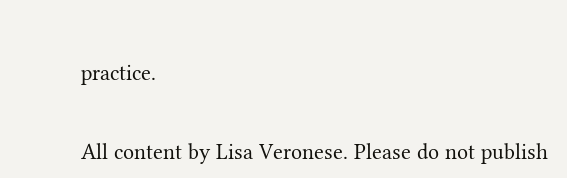practice.


All content by Lisa Veronese. Please do not publish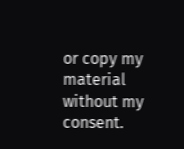or copy my material without my consent.